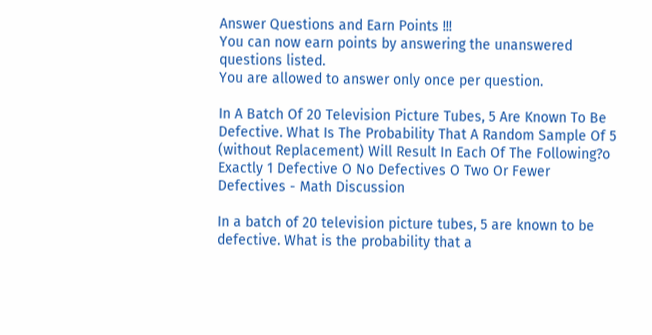Answer Questions and Earn Points !!!
You can now earn points by answering the unanswered questions listed.
You are allowed to answer only once per question.

In A Batch Of 20 Television Picture Tubes, 5 Are Known To Be Defective. What Is The Probability That A Random Sample Of 5 (without Replacement) Will Result In Each Of The Following?o Exactly 1 Defective O No Defectives O Two Or Fewer Defectives - Math Discussion

In a batch of 20 television picture tubes, 5 are known to be defective. What is the probability that a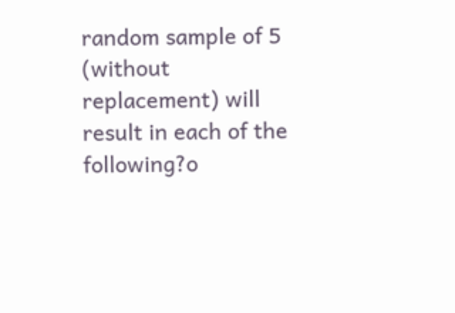random sample of 5 (without replacement) will result in each of the following?o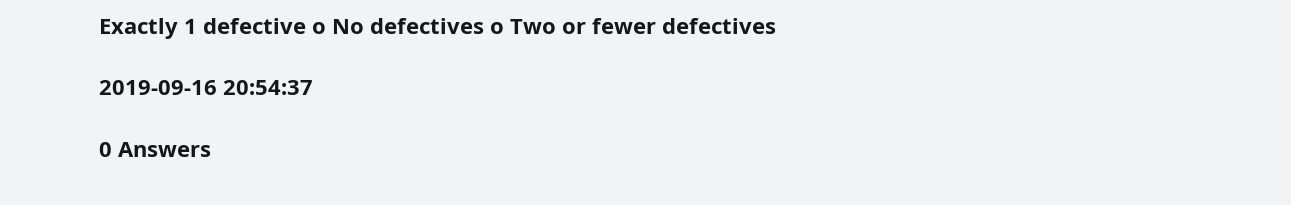Exactly 1 defective o No defectives o Two or fewer defectives

2019-09-16 20:54:37

0 Answers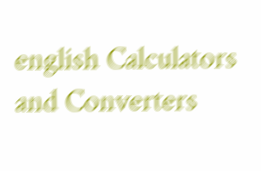english Calculators and Converters